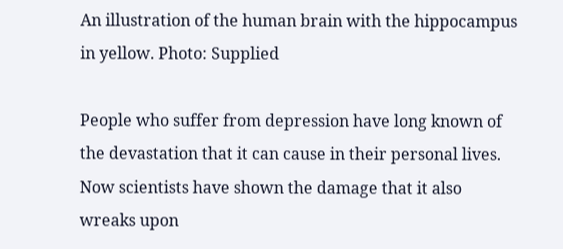An illustration of the human brain with the hippocampus in yellow. Photo: Supplied

People who suffer from depression have long known of the devastation that it can cause in their personal lives. Now scientists have shown the damage that it also wreaks upon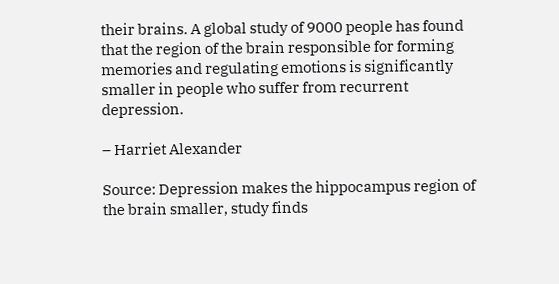their brains. A global study of 9000 people has found that the region of the brain responsible for forming memories and regulating emotions is significantly smaller in people who suffer from recurrent depression.

– Harriet Alexander

Source: Depression makes the hippocampus region of the brain smaller, study finds